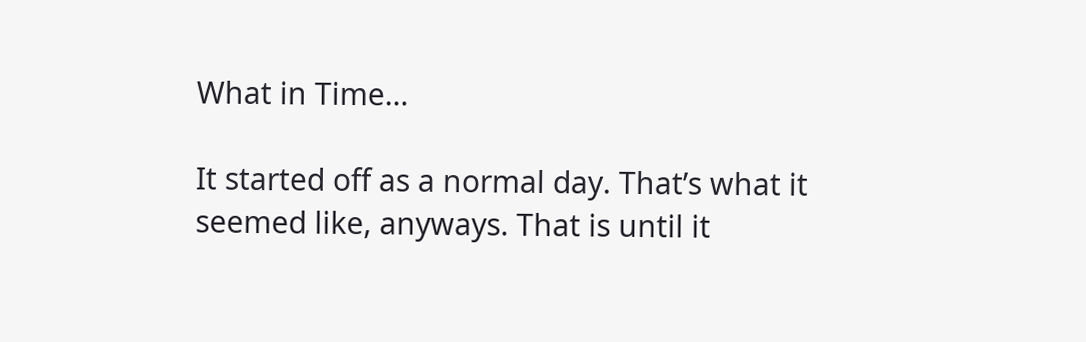What in Time…

It started off as a normal day. That’s what it seemed like, anyways. That is until it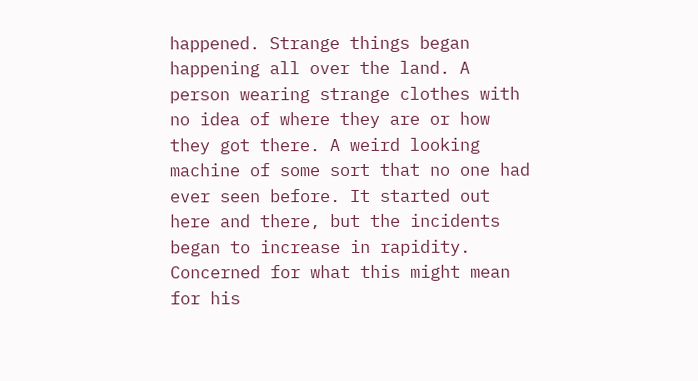happened. Strange things began happening all over the land. A person wearing strange clothes with no idea of where they are or how they got there. A weird looking machine of some sort that no one had ever seen before. It started out here and there, but the incidents began to increase in rapidity. Concerned for what this might mean for his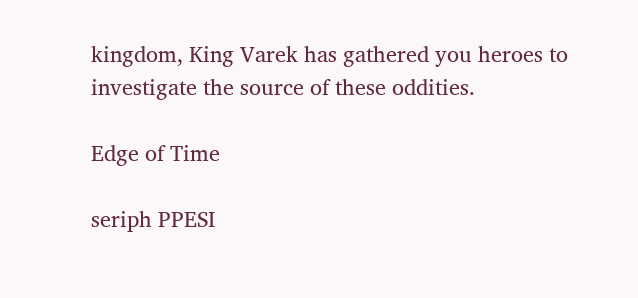kingdom, King Varek has gathered you heroes to investigate the source of these oddities.

Edge of Time

seriph PPESI